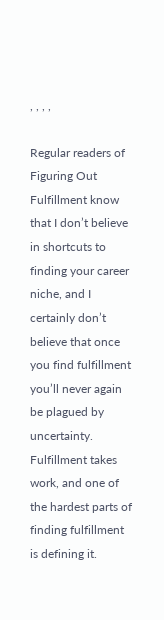, , , ,

Regular readers of Figuring Out Fulfillment know that I don’t believe in shortcuts to finding your career niche, and I certainly don’t believe that once you find fulfillment you’ll never again be plagued by uncertainty. Fulfillment takes work, and one of the hardest parts of finding fulfillment is defining it.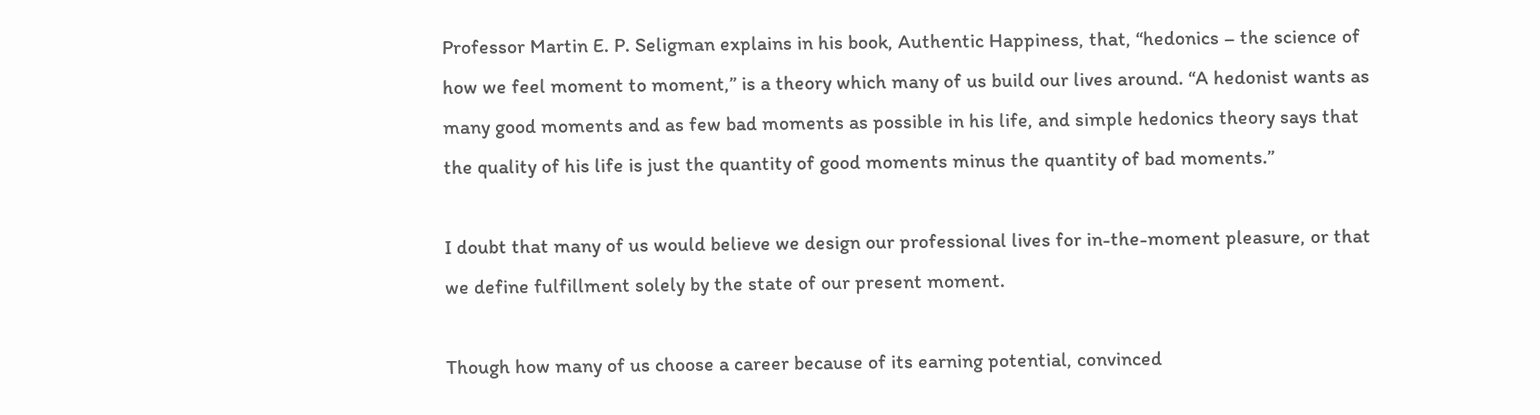Professor Martin E. P. Seligman explains in his book, Authentic Happiness, that, “hedonics – the science of how we feel moment to moment,” is a theory which many of us build our lives around. “A hedonist wants as many good moments and as few bad moments as possible in his life, and simple hedonics theory says that the quality of his life is just the quantity of good moments minus the quantity of bad moments.”

I doubt that many of us would believe we design our professional lives for in-the-moment pleasure, or that we define fulfillment solely by the state of our present moment.

Though how many of us choose a career because of its earning potential, convinced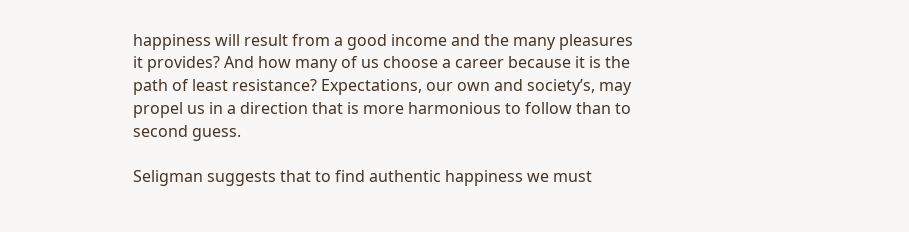happiness will result from a good income and the many pleasures it provides? And how many of us choose a career because it is the path of least resistance? Expectations, our own and society’s, may propel us in a direction that is more harmonious to follow than to second guess.

Seligman suggests that to find authentic happiness we must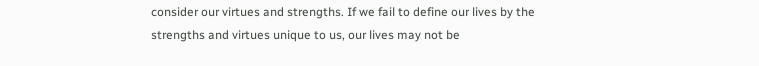consider our virtues and strengths. If we fail to define our lives by the strengths and virtues unique to us, our lives may not be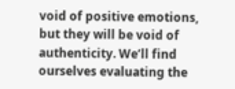void of positive emotions, but they will be void of authenticity. We’ll find ourselves evaluating the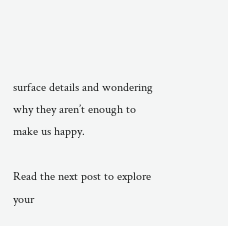surface details and wondering why they aren’t enough to make us happy.

Read the next post to explore your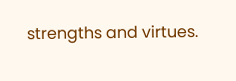strengths and virtues.